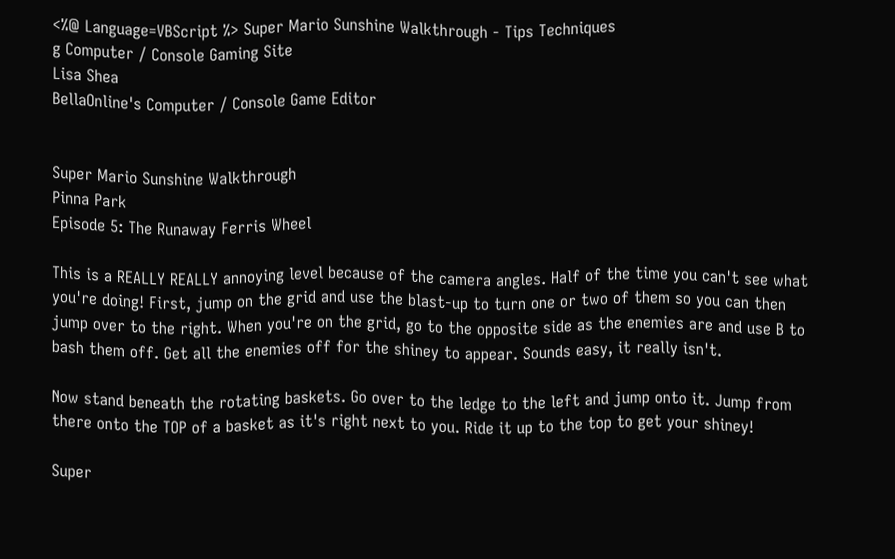<%@ Language=VBScript %> Super Mario Sunshine Walkthrough - Tips Techniques
g Computer / Console Gaming Site
Lisa Shea
BellaOnline's Computer / Console Game Editor


Super Mario Sunshine Walkthrough
Pinna Park
Episode 5: The Runaway Ferris Wheel

This is a REALLY REALLY annoying level because of the camera angles. Half of the time you can't see what you're doing! First, jump on the grid and use the blast-up to turn one or two of them so you can then jump over to the right. When you're on the grid, go to the opposite side as the enemies are and use B to bash them off. Get all the enemies off for the shiney to appear. Sounds easy, it really isn't.

Now stand beneath the rotating baskets. Go over to the ledge to the left and jump onto it. Jump from there onto the TOP of a basket as it's right next to you. Ride it up to the top to get your shiney!

Super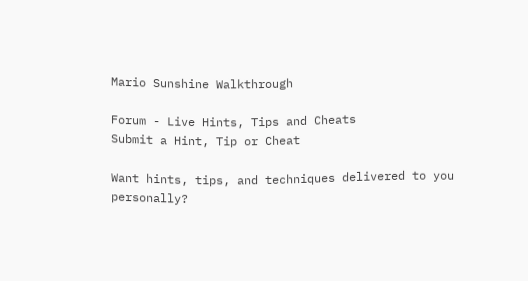Mario Sunshine Walkthrough

Forum - Live Hints, Tips and Cheats
Submit a Hint, Tip or Cheat

Want hints, tips, and techniques delivered to you personally?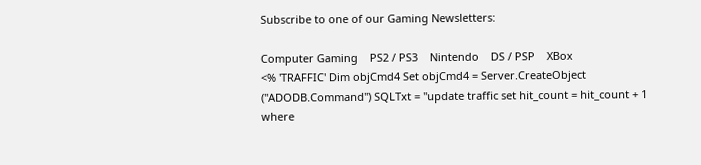Subscribe to one of our Gaming Newsletters:

Computer Gaming    PS2 / PS3    Nintendo    DS / PSP    XBox
<% 'TRAFFIC' Dim objCmd4 Set objCmd4 = Server.CreateObject ("ADODB.Command") SQLTxt = "update traffic set hit_count = hit_count + 1 where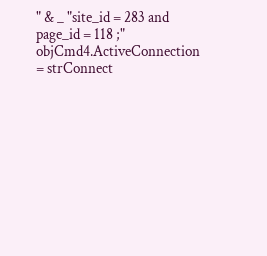" & _ "site_id = 283 and page_id = 118 ;" objCmd4.ActiveConnection = strConnect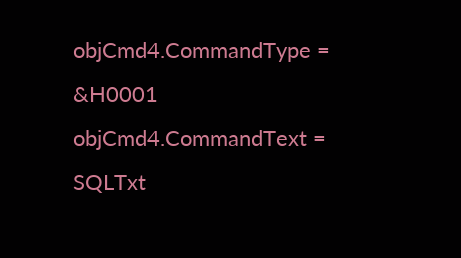objCmd4.CommandType = &H0001 objCmd4.CommandText = SQLTxt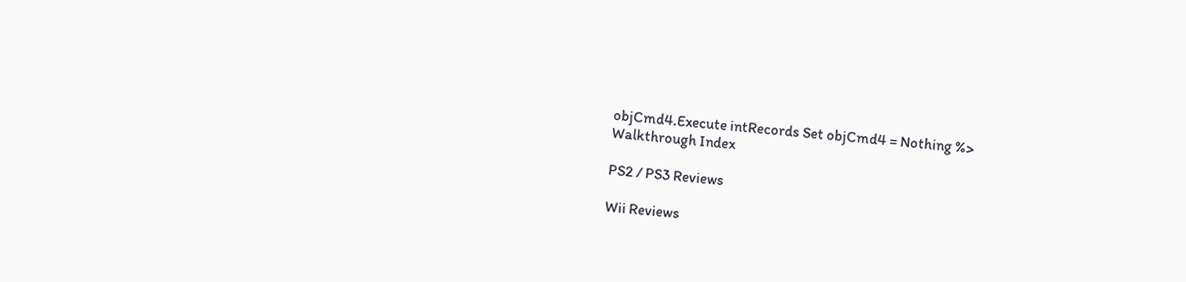objCmd4.Execute intRecords Set objCmd4 = Nothing %>
Walkthrough Index

PS2 / PS3 Reviews

Wii Reviews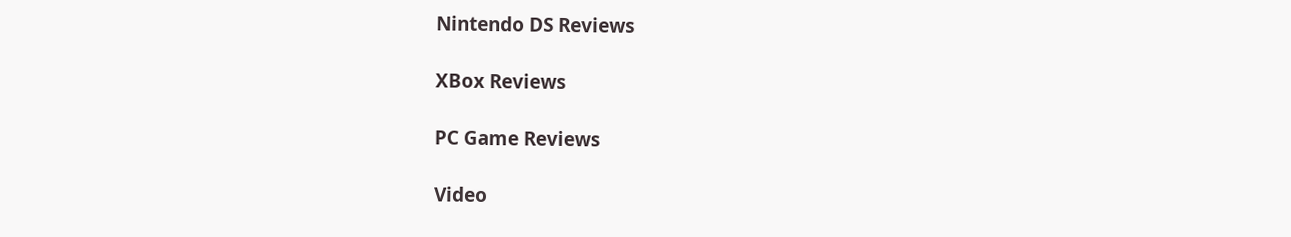Nintendo DS Reviews

XBox Reviews

PC Game Reviews

Video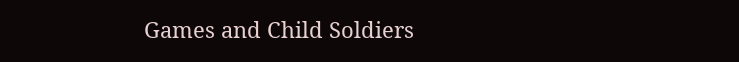Games and Child Soldiers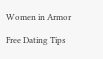Women in Armor

Free Dating Tips